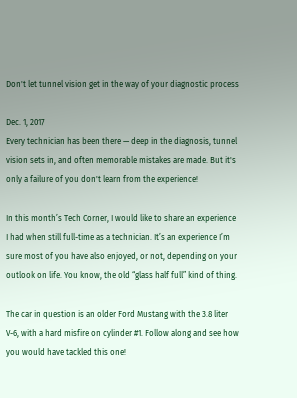Don't let tunnel vision get in the way of your diagnostic process

Dec. 1, 2017
Every technician has been there — deep in the diagnosis, tunnel vision sets in, and often memorable mistakes are made. But it's only a failure of you don't learn from the experience!

In this month’s Tech Corner, I would like to share an experience I had when still full-time as a technician. It’s an experience I’m sure most of you have also enjoyed, or not, depending on your outlook on life. You know, the old “glass half full” kind of thing.

The car in question is an older Ford Mustang with the 3.8 liter V-6, with a hard misfire on cylinder #1. Follow along and see how you would have tackled this one!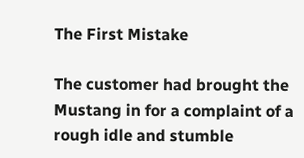The First Mistake

The customer had brought the Mustang in for a complaint of a rough idle and stumble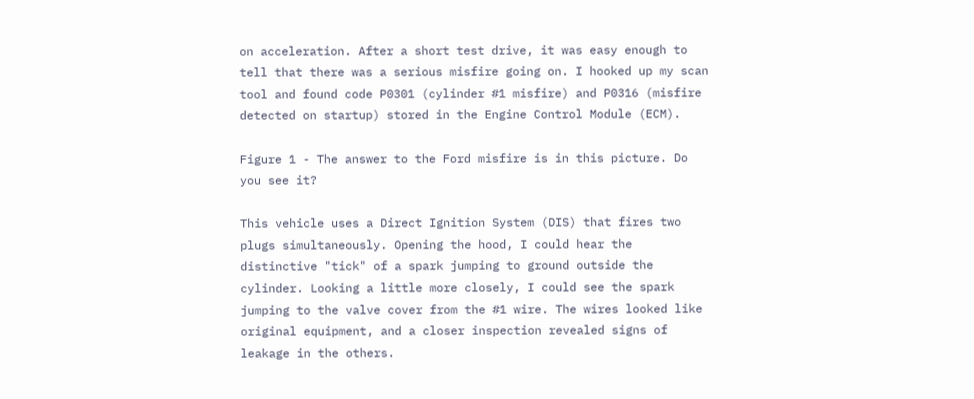on acceleration. After a short test drive, it was easy enough to tell that there was a serious misfire going on. I hooked up my scan tool and found code P0301 (cylinder #1 misfire) and P0316 (misfire detected on startup) stored in the Engine Control Module (ECM).

Figure 1 - The answer to the Ford misfire is in this picture. Do you see it?

This vehicle uses a Direct Ignition System (DIS) that fires two plugs simultaneously. Opening the hood, I could hear the distinctive "tick" of a spark jumping to ground outside the cylinder. Looking a little more closely, I could see the spark jumping to the valve cover from the #1 wire. The wires looked like original equipment, and a closer inspection revealed signs of leakage in the others.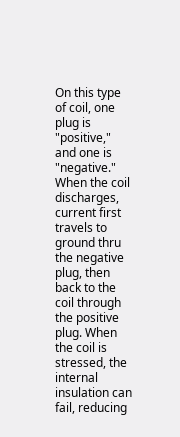On this type of coil, one plug is "positive," and one is "negative." When the coil discharges, current first travels to ground thru the negative plug, then back to the coil through the positive plug. When the coil is stressed, the internal insulation can fail, reducing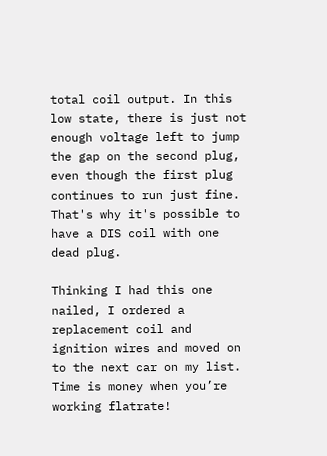total coil output. In this low state, there is just not enough voltage left to jump the gap on the second plug, even though the first plug continues to run just fine. That's why it's possible to have a DIS coil with one dead plug.

Thinking I had this one nailed, I ordered a replacement coil and ignition wires and moved on to the next car on my list. Time is money when you’re working flatrate!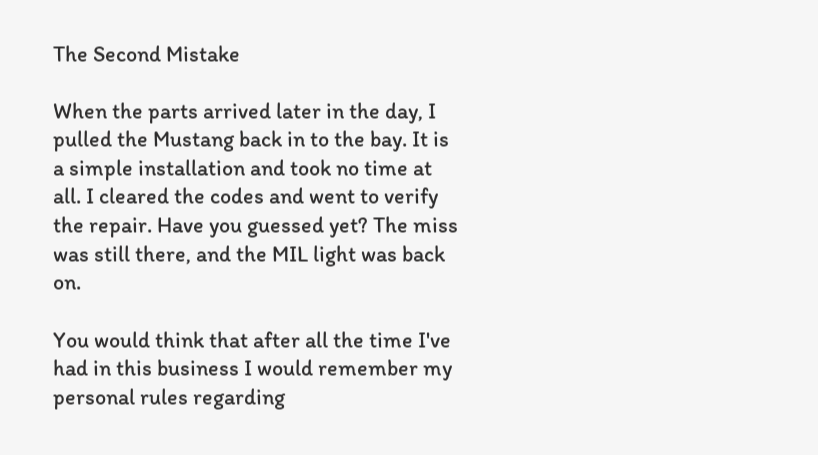The Second Mistake

When the parts arrived later in the day, I pulled the Mustang back in to the bay. It is a simple installation and took no time at all. I cleared the codes and went to verify the repair. Have you guessed yet? The miss was still there, and the MIL light was back on.

You would think that after all the time I've had in this business I would remember my personal rules regarding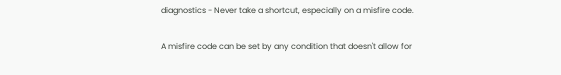diagnostics - Never take a shortcut, especially on a misfire code.

A misfire code can be set by any condition that doesn't allow for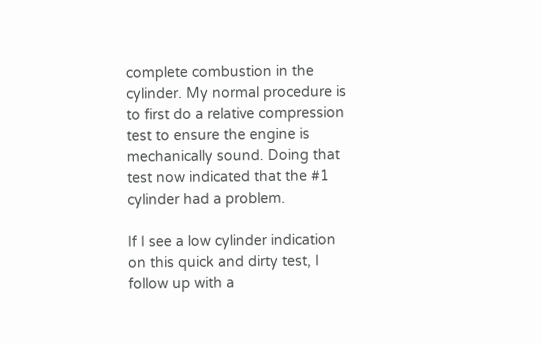complete combustion in the cylinder. My normal procedure is to first do a relative compression test to ensure the engine is mechanically sound. Doing that test now indicated that the #1 cylinder had a problem.

If I see a low cylinder indication on this quick and dirty test, I follow up with a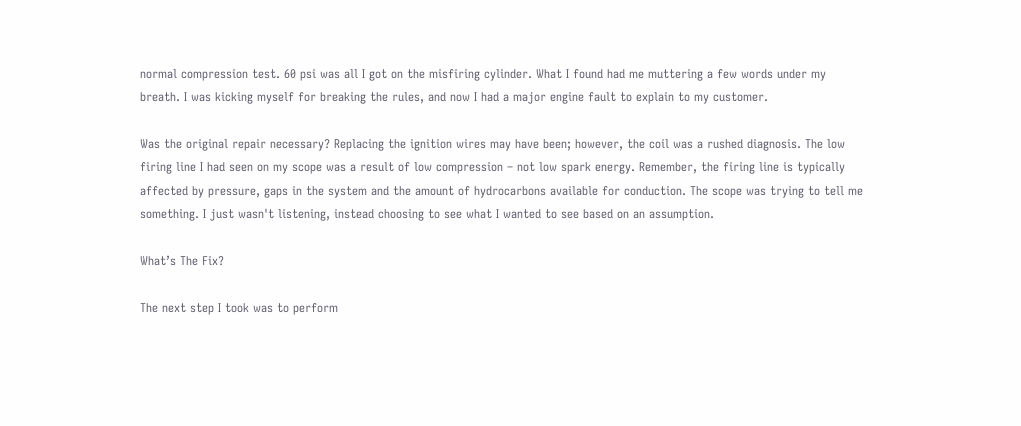normal compression test. 60 psi was all I got on the misfiring cylinder. What I found had me muttering a few words under my breath. I was kicking myself for breaking the rules, and now I had a major engine fault to explain to my customer.

Was the original repair necessary? Replacing the ignition wires may have been; however, the coil was a rushed diagnosis. The low firing line I had seen on my scope was a result of low compression – not low spark energy. Remember, the firing line is typically affected by pressure, gaps in the system and the amount of hydrocarbons available for conduction. The scope was trying to tell me something. I just wasn't listening, instead choosing to see what I wanted to see based on an assumption.

What’s The Fix?

The next step I took was to perform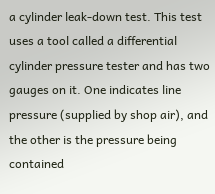a cylinder leak-down test. This test uses a tool called a differential cylinder pressure tester and has two gauges on it. One indicates line pressure (supplied by shop air), and the other is the pressure being contained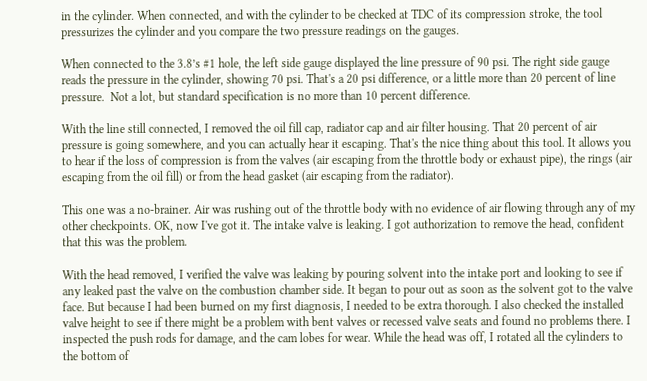in the cylinder. When connected, and with the cylinder to be checked at TDC of its compression stroke, the tool pressurizes the cylinder and you compare the two pressure readings on the gauges.

When connected to the 3.8’s #1 hole, the left side gauge displayed the line pressure of 90 psi. The right side gauge reads the pressure in the cylinder, showing 70 psi. That's a 20 psi difference, or a little more than 20 percent of line pressure.  Not a lot, but standard specification is no more than 10 percent difference.

With the line still connected, I removed the oil fill cap, radiator cap and air filter housing. That 20 percent of air pressure is going somewhere, and you can actually hear it escaping. That's the nice thing about this tool. It allows you to hear if the loss of compression is from the valves (air escaping from the throttle body or exhaust pipe), the rings (air escaping from the oil fill) or from the head gasket (air escaping from the radiator).

This one was a no-brainer. Air was rushing out of the throttle body with no evidence of air flowing through any of my other checkpoints. OK, now I've got it. The intake valve is leaking. I got authorization to remove the head, confident that this was the problem.

With the head removed, I verified the valve was leaking by pouring solvent into the intake port and looking to see if any leaked past the valve on the combustion chamber side. It began to pour out as soon as the solvent got to the valve face. But because I had been burned on my first diagnosis, I needed to be extra thorough. I also checked the installed valve height to see if there might be a problem with bent valves or recessed valve seats and found no problems there. I inspected the push rods for damage, and the cam lobes for wear. While the head was off, I rotated all the cylinders to the bottom of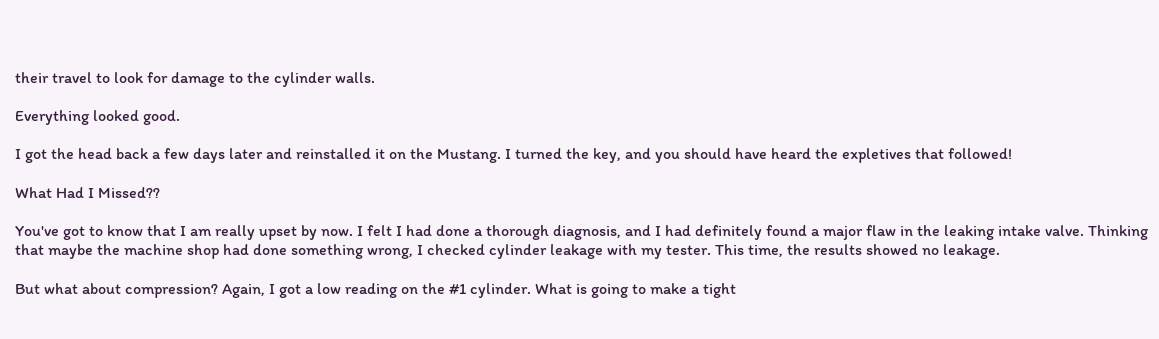their travel to look for damage to the cylinder walls.

Everything looked good.

I got the head back a few days later and reinstalled it on the Mustang. I turned the key, and you should have heard the expletives that followed!

What Had I Missed??

You've got to know that I am really upset by now. I felt I had done a thorough diagnosis, and I had definitely found a major flaw in the leaking intake valve. Thinking that maybe the machine shop had done something wrong, I checked cylinder leakage with my tester. This time, the results showed no leakage.

But what about compression? Again, I got a low reading on the #1 cylinder. What is going to make a tight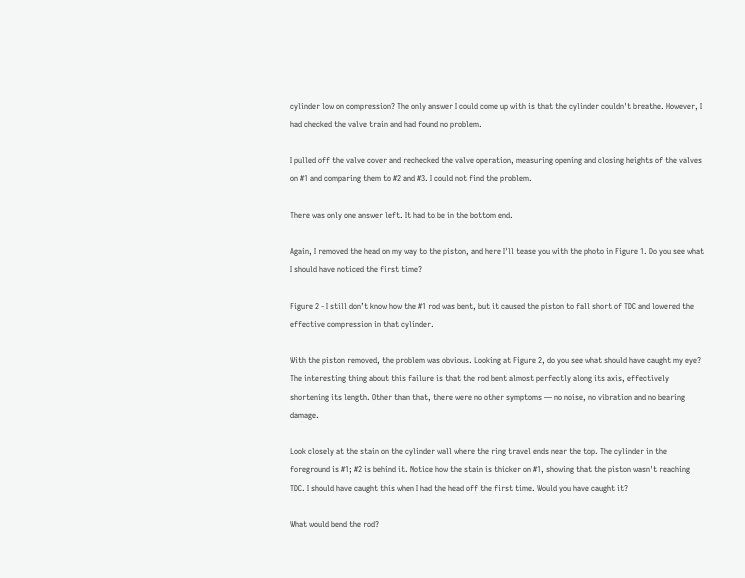cylinder low on compression? The only answer I could come up with is that the cylinder couldn't breathe. However, I had checked the valve train and had found no problem.

I pulled off the valve cover and rechecked the valve operation, measuring opening and closing heights of the valves on #1 and comparing them to #2 and #3. I could not find the problem.

There was only one answer left. It had to be in the bottom end.

Again, I removed the head on my way to the piston, and here I'll tease you with the photo in Figure 1. Do you see what I should have noticed the first time?

Figure 2 - I still don’t know how the #1 rod was bent, but it caused the piston to fall short of TDC and lowered the effective compression in that cylinder.

With the piston removed, the problem was obvious. Looking at Figure 2, do you see what should have caught my eye? The interesting thing about this failure is that the rod bent almost perfectly along its axis, effectively shortening its length. Other than that, there were no other symptoms — no noise, no vibration and no bearing damage.

Look closely at the stain on the cylinder wall where the ring travel ends near the top. The cylinder in the foreground is #1; #2 is behind it. Notice how the stain is thicker on #1, showing that the piston wasn't reaching TDC. I should have caught this when I had the head off the first time. Would you have caught it?

What would bend the rod?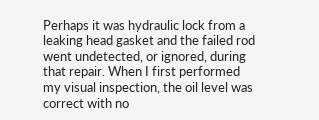Perhaps it was hydraulic lock from a leaking head gasket and the failed rod went undetected, or ignored, during that repair. When I first performed my visual inspection, the oil level was correct with no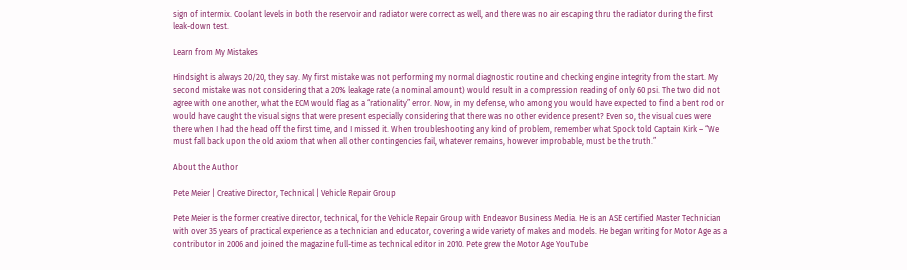sign of intermix. Coolant levels in both the reservoir and radiator were correct as well, and there was no air escaping thru the radiator during the first leak-down test.

Learn from My Mistakes

Hindsight is always 20/20, they say. My first mistake was not performing my normal diagnostic routine and checking engine integrity from the start. My second mistake was not considering that a 20% leakage rate (a nominal amount) would result in a compression reading of only 60 psi. The two did not agree with one another, what the ECM would flag as a “rationality” error. Now, in my defense, who among you would have expected to find a bent rod or would have caught the visual signs that were present especially considering that there was no other evidence present? Even so, the visual cues were there when I had the head off the first time, and I missed it. When troubleshooting any kind of problem, remember what Spock told Captain Kirk – “We must fall back upon the old axiom that when all other contingencies fail, whatever remains, however improbable, must be the truth.”

About the Author

Pete Meier | Creative Director, Technical | Vehicle Repair Group

Pete Meier is the former creative director, technical, for the Vehicle Repair Group with Endeavor Business Media. He is an ASE certified Master Technician with over 35 years of practical experience as a technician and educator, covering a wide variety of makes and models. He began writing for Motor Age as a contributor in 2006 and joined the magazine full-time as technical editor in 2010. Pete grew the Motor Age YouTube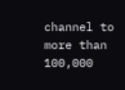channel to more than 100,000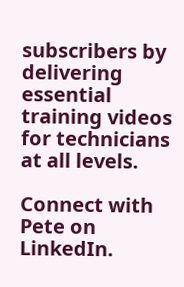subscribers by delivering essential training videos for technicians at all levels.

Connect with Pete on LinkedIn.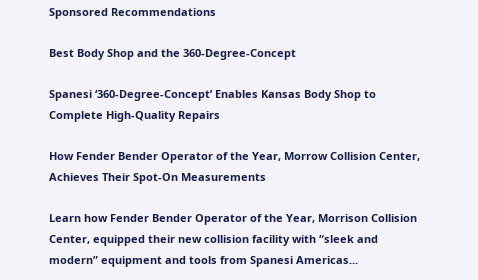Sponsored Recommendations

Best Body Shop and the 360-Degree-Concept

Spanesi ‘360-Degree-Concept’ Enables Kansas Body Shop to Complete High-Quality Repairs

How Fender Bender Operator of the Year, Morrow Collision Center, Achieves Their Spot-On Measurements

Learn how Fender Bender Operator of the Year, Morrison Collision Center, equipped their new collision facility with “sleek and modern” equipment and tools from Spanesi Americas...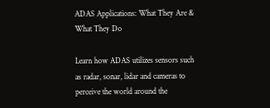ADAS Applications: What They Are & What They Do

Learn how ADAS utilizes sensors such as radar, sonar, lidar and cameras to perceive the world around the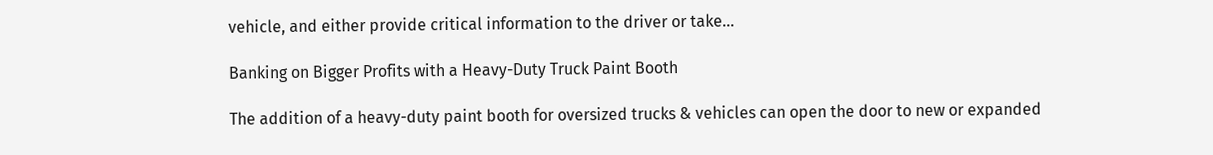vehicle, and either provide critical information to the driver or take...

Banking on Bigger Profits with a Heavy-Duty Truck Paint Booth

The addition of a heavy-duty paint booth for oversized trucks & vehicles can open the door to new or expanded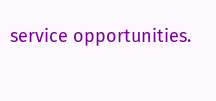service opportunities.